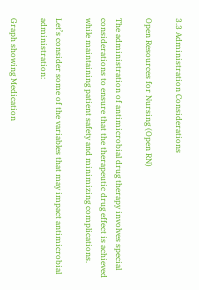3.3 Administration Considerations

Open Resources for Nursing (Open RN)

The administration of antimicrobial drug therapy involves special considerations to ensure that the therapeutic drug effect is achieved while maintaining patient safety and minimizing complications.

Let’s consider some of the variables that may impact antimicrobial administration:

Graph showing Medication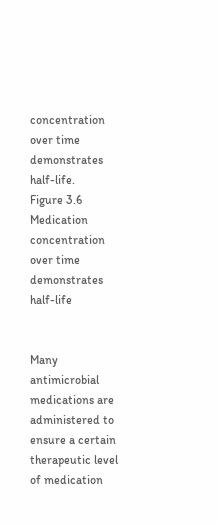concentration over time demonstrates half-life.
Figure 3.6 Medication concentration over time demonstrates half-life


Many antimicrobial medications are administered to ensure a certain therapeutic level of medication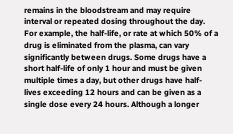remains in the bloodstream and may require interval or repeated dosing throughout the day. For example, the half-life, or rate at which 50% of a drug is eliminated from the plasma, can vary significantly between drugs. Some drugs have a short half-life of only 1 hour and must be given multiple times a day, but other drugs have half-lives exceeding 12 hours and can be given as a single dose every 24 hours. Although a longer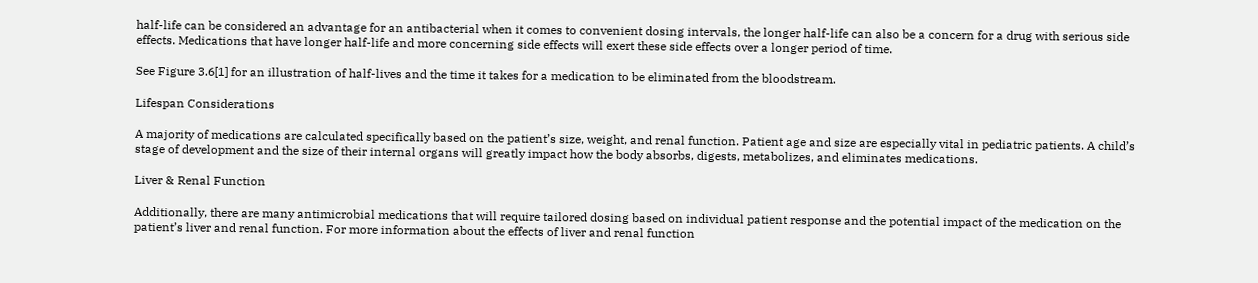half-life can be considered an advantage for an antibacterial when it comes to convenient dosing intervals, the longer half-life can also be a concern for a drug with serious side effects. Medications that have longer half-life and more concerning side effects will exert these side effects over a longer period of time.

See Figure 3.6[1] for an illustration of half-lives and the time it takes for a medication to be eliminated from the bloodstream.

Lifespan Considerations

A majority of medications are calculated specifically based on the patient’s size, weight, and renal function. Patient age and size are especially vital in pediatric patients. A child’s stage of development and the size of their internal organs will greatly impact how the body absorbs, digests, metabolizes, and eliminates medications.

Liver & Renal Function

Additionally, there are many antimicrobial medications that will require tailored dosing based on individual patient response and the potential impact of the medication on the patient’s liver and renal function. For more information about the effects of liver and renal function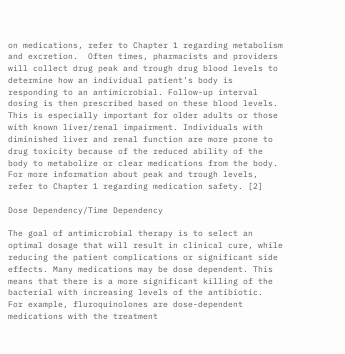on medications, refer to Chapter 1 regarding metabolism and excretion.  Often times, pharmacists and providers will collect drug peak and trough drug blood levels to determine how an individual patient’s body is responding to an antimicrobial. Follow-up interval dosing is then prescribed based on these blood levels. This is especially important for older adults or those with known liver/renal impairment. Individuals with diminished liver and renal function are more prone to drug toxicity because of the reduced ability of the body to metabolize or clear medications from the body. For more information about peak and trough levels, refer to Chapter 1 regarding medication safety. [2]

Dose Dependency/Time Dependency

The goal of antimicrobial therapy is to select an optimal dosage that will result in clinical cure, while reducing the patient complications or significant side effects. Many medications may be dose dependent. This means that there is a more significant killing of the bacterial with increasing levels of the antibiotic.  For example, fluroquinolones are dose-dependent medications with the treatment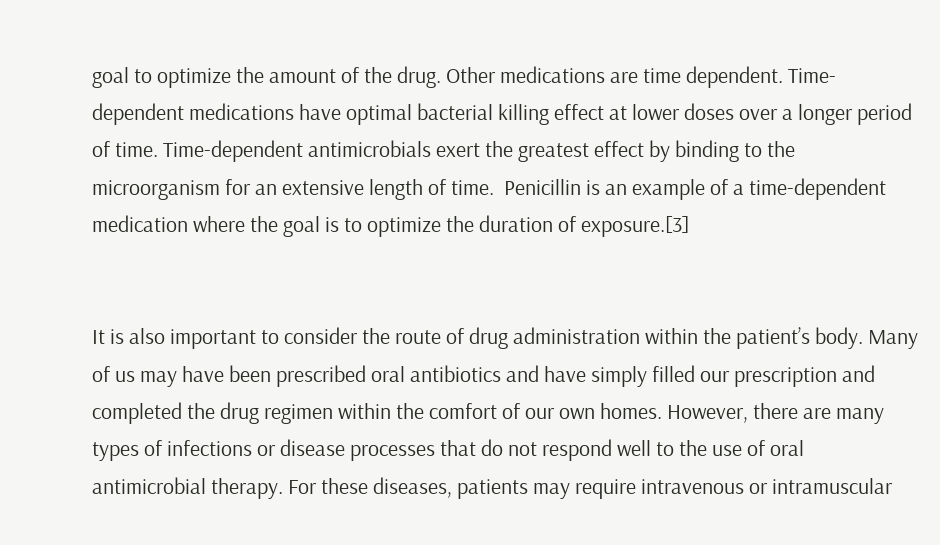goal to optimize the amount of the drug. Other medications are time dependent. Time-dependent medications have optimal bacterial killing effect at lower doses over a longer period of time. Time-dependent antimicrobials exert the greatest effect by binding to the microorganism for an extensive length of time.  Penicillin is an example of a time-dependent medication where the goal is to optimize the duration of exposure.[3]


It is also important to consider the route of drug administration within the patient’s body. Many of us may have been prescribed oral antibiotics and have simply filled our prescription and completed the drug regimen within the comfort of our own homes. However, there are many types of infections or disease processes that do not respond well to the use of oral antimicrobial therapy. For these diseases, patients may require intravenous or intramuscular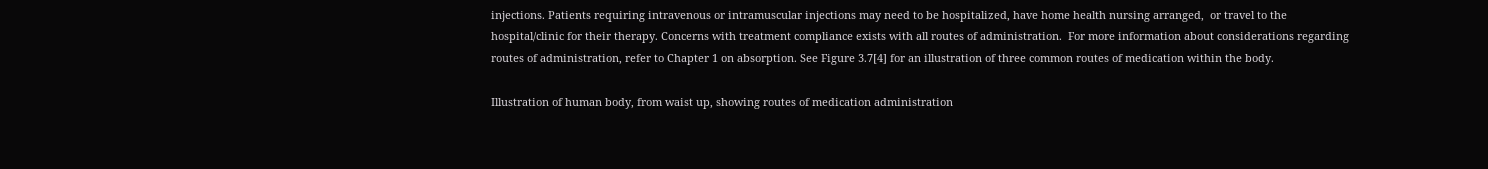injections. Patients requiring intravenous or intramuscular injections may need to be hospitalized, have home health nursing arranged,  or travel to the hospital/clinic for their therapy. Concerns with treatment compliance exists with all routes of administration.  For more information about considerations regarding routes of administration, refer to Chapter 1 on absorption. See Figure 3.7[4] for an illustration of three common routes of medication within the body.

Illustration of human body, from waist up, showing routes of medication administration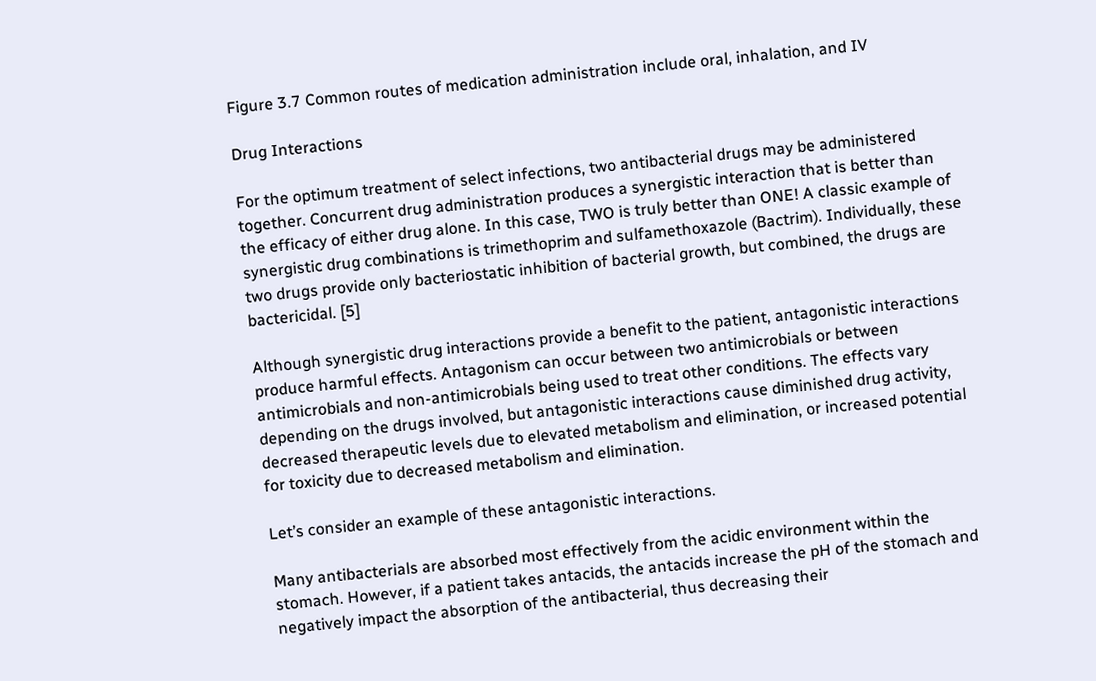Figure 3.7 Common routes of medication administration include oral, inhalation, and IV

Drug Interactions

For the optimum treatment of select infections, two antibacterial drugs may be administered together. Concurrent drug administration produces a synergistic interaction that is better than the efficacy of either drug alone. In this case, TWO is truly better than ONE! A classic example of synergistic drug combinations is trimethoprim and sulfamethoxazole (Bactrim). Individually, these two drugs provide only bacteriostatic inhibition of bacterial growth, but combined, the drugs are bactericidal. [5]

Although synergistic drug interactions provide a benefit to the patient, antagonistic interactions produce harmful effects. Antagonism can occur between two antimicrobials or between antimicrobials and non-antimicrobials being used to treat other conditions. The effects vary depending on the drugs involved, but antagonistic interactions cause diminished drug activity, decreased therapeutic levels due to elevated metabolism and elimination, or increased potential for toxicity due to decreased metabolism and elimination.

Let’s consider an example of these antagonistic interactions.

Many antibacterials are absorbed most effectively from the acidic environment within the stomach. However, if a patient takes antacids, the antacids increase the pH of the stomach and negatively impact the absorption of the antibacterial, thus decreasing their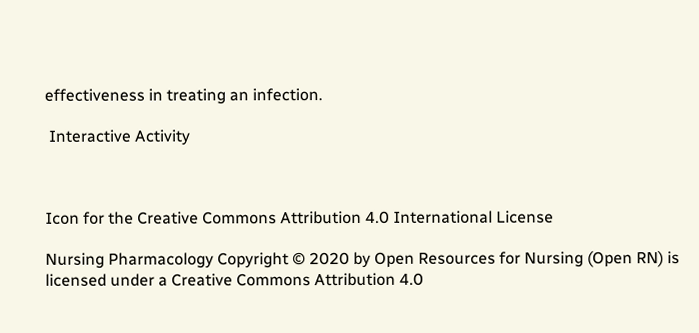effectiveness in treating an infection.

 Interactive Activity



Icon for the Creative Commons Attribution 4.0 International License

Nursing Pharmacology Copyright © 2020 by Open Resources for Nursing (Open RN) is licensed under a Creative Commons Attribution 4.0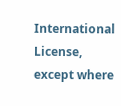International License, except where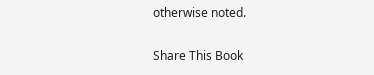otherwise noted.

Share This Book